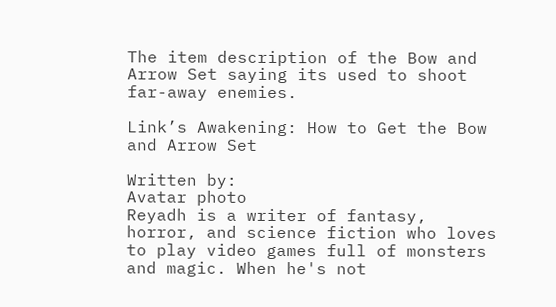The item description of the Bow and Arrow Set saying its used to shoot far-away enemies.

Link’s Awakening: How to Get the Bow and Arrow Set

Written by:
Avatar photo
Reyadh is a writer of fantasy, horror, and science fiction who loves to play video games full of monsters and magic. When he's not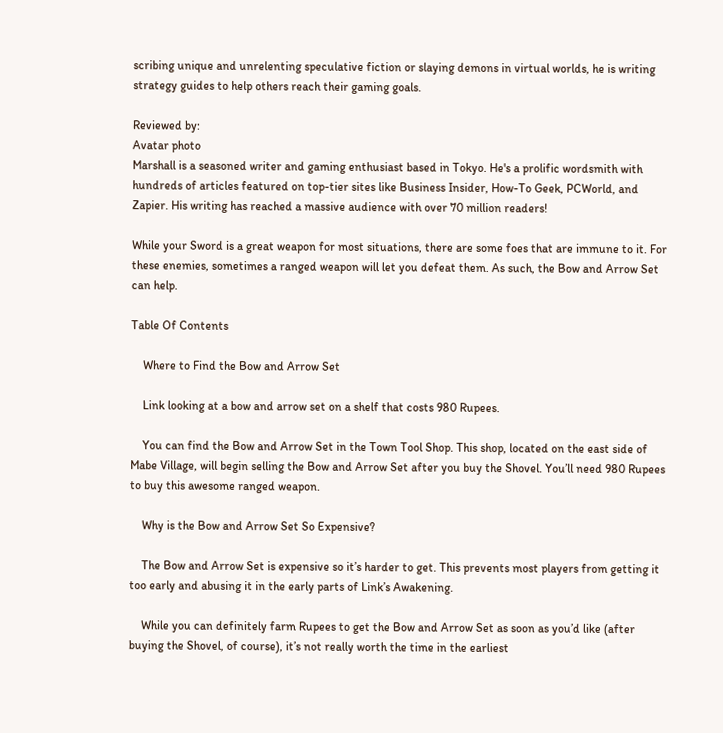scribing unique and unrelenting speculative fiction or slaying demons in virtual worlds, he is writing strategy guides to help others reach their gaming goals.

Reviewed by:
Avatar photo
Marshall is a seasoned writer and gaming enthusiast based in Tokyo. He's a prolific wordsmith with hundreds of articles featured on top-tier sites like Business Insider, How-To Geek, PCWorld, and Zapier. His writing has reached a massive audience with over 70 million readers!

While your Sword is a great weapon for most situations, there are some foes that are immune to it. For these enemies, sometimes a ranged weapon will let you defeat them. As such, the Bow and Arrow Set can help.

Table Of Contents

    Where to Find the Bow and Arrow Set

    Link looking at a bow and arrow set on a shelf that costs 980 Rupees.

    You can find the Bow and Arrow Set in the Town Tool Shop. This shop, located on the east side of Mabe Village, will begin selling the Bow and Arrow Set after you buy the Shovel. You’ll need 980 Rupees to buy this awesome ranged weapon.

    Why is the Bow and Arrow Set So Expensive?

    The Bow and Arrow Set is expensive so it’s harder to get. This prevents most players from getting it too early and abusing it in the early parts of Link’s Awakening.

    While you can definitely farm Rupees to get the Bow and Arrow Set as soon as you’d like (after buying the Shovel, of course), it’s not really worth the time in the earliest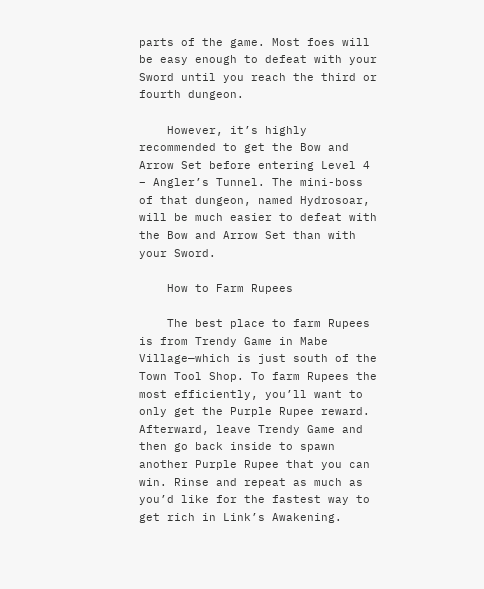parts of the game. Most foes will be easy enough to defeat with your Sword until you reach the third or fourth dungeon.

    However, it’s highly recommended to get the Bow and Arrow Set before entering Level 4 – Angler’s Tunnel. The mini-boss of that dungeon, named Hydrosoar, will be much easier to defeat with the Bow and Arrow Set than with your Sword.

    How to Farm Rupees

    The best place to farm Rupees is from Trendy Game in Mabe Village—which is just south of the Town Tool Shop. To farm Rupees the most efficiently, you’ll want to only get the Purple Rupee reward. Afterward, leave Trendy Game and then go back inside to spawn another Purple Rupee that you can win. Rinse and repeat as much as you’d like for the fastest way to get rich in Link’s Awakening.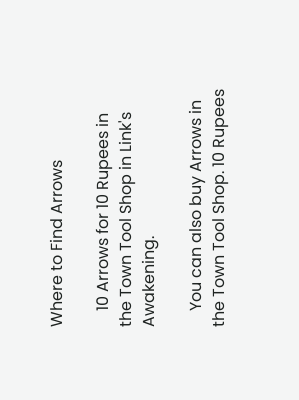Where to Find Arrows

    10 Arrows for 10 Rupees in the Town Tool Shop in Link's Awakening.

    You can also buy Arrows in the Town Tool Shop. 10 Rupees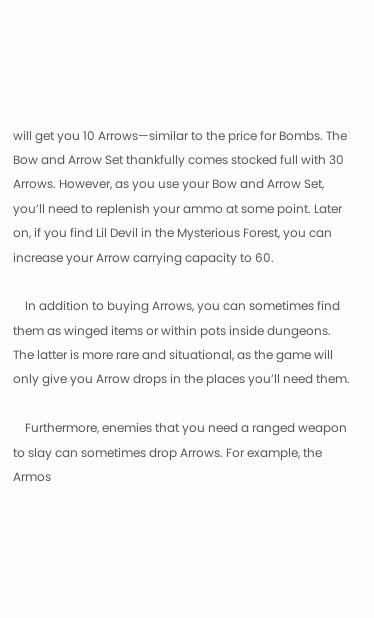will get you 10 Arrows—similar to the price for Bombs. The Bow and Arrow Set thankfully comes stocked full with 30 Arrows. However, as you use your Bow and Arrow Set, you’ll need to replenish your ammo at some point. Later on, if you find Lil Devil in the Mysterious Forest, you can increase your Arrow carrying capacity to 60.

    In addition to buying Arrows, you can sometimes find them as winged items or within pots inside dungeons. The latter is more rare and situational, as the game will only give you Arrow drops in the places you’ll need them.

    Furthermore, enemies that you need a ranged weapon to slay can sometimes drop Arrows. For example, the Armos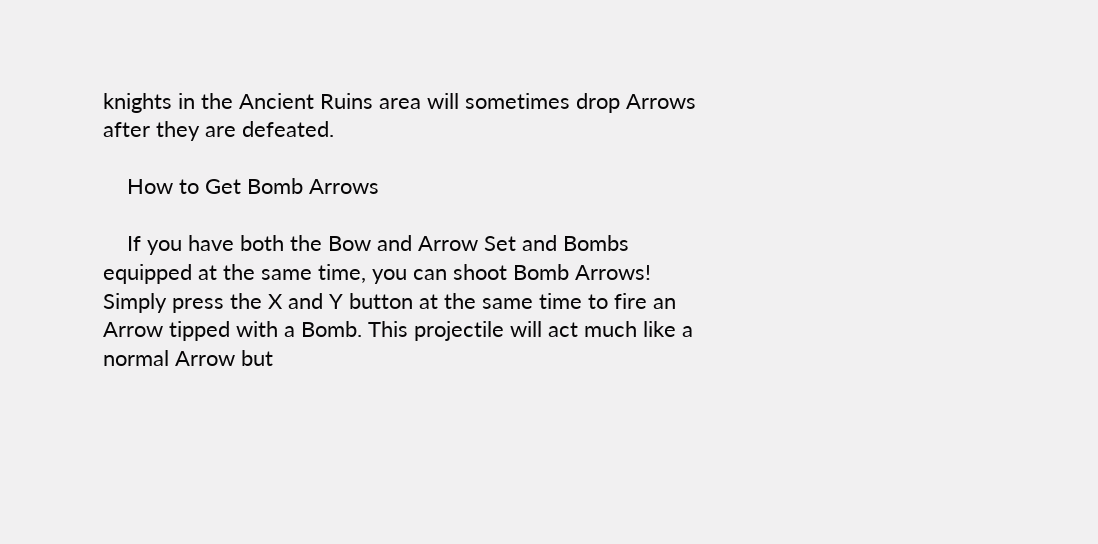knights in the Ancient Ruins area will sometimes drop Arrows after they are defeated.

    How to Get Bomb Arrows

    If you have both the Bow and Arrow Set and Bombs equipped at the same time, you can shoot Bomb Arrows! Simply press the X and Y button at the same time to fire an Arrow tipped with a Bomb. This projectile will act much like a normal Arrow but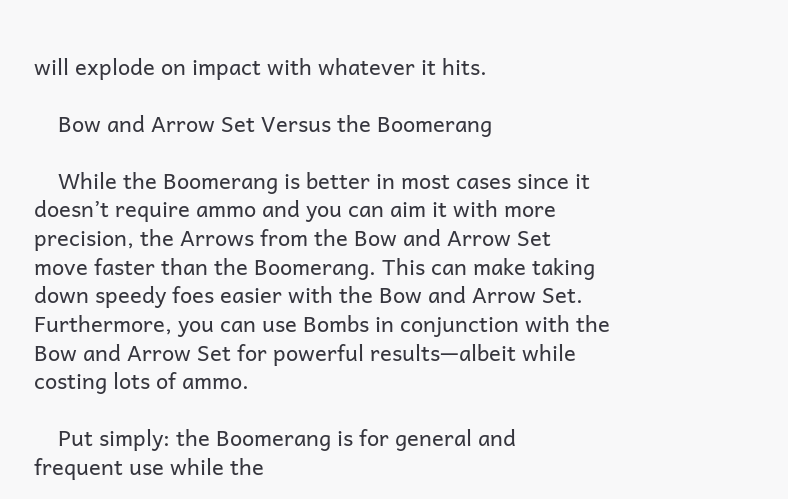will explode on impact with whatever it hits.

    Bow and Arrow Set Versus the Boomerang

    While the Boomerang is better in most cases since it doesn’t require ammo and you can aim it with more precision, the Arrows from the Bow and Arrow Set move faster than the Boomerang. This can make taking down speedy foes easier with the Bow and Arrow Set. Furthermore, you can use Bombs in conjunction with the Bow and Arrow Set for powerful results—albeit while costing lots of ammo.

    Put simply: the Boomerang is for general and frequent use while the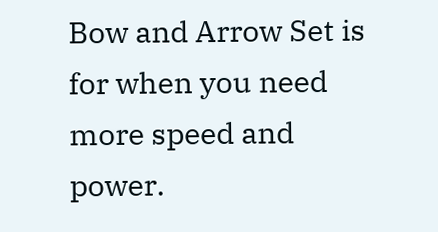Bow and Arrow Set is for when you need more speed and power.